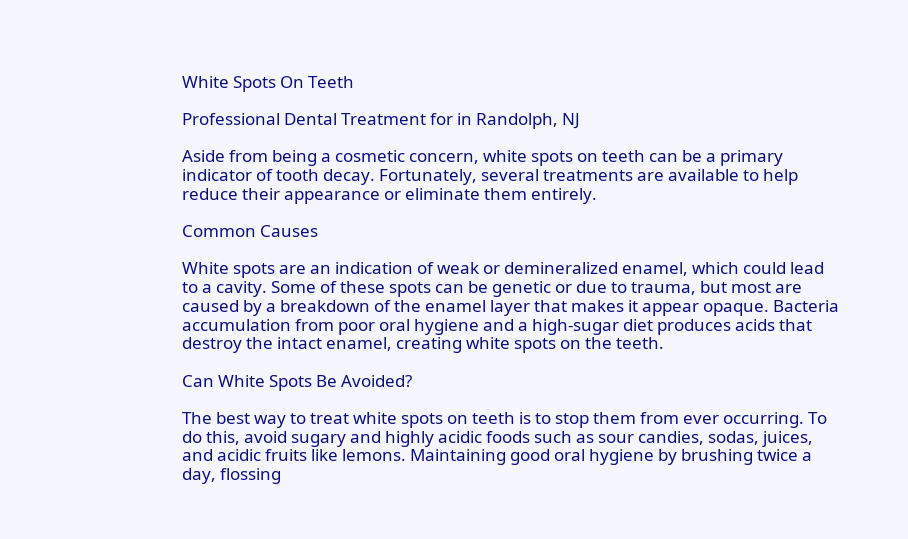White Spots On Teeth

Professional Dental Treatment for in Randolph, NJ

Aside from being a cosmetic concern, white spots on teeth can be a primary indicator of tooth decay. Fortunately, several treatments are available to help reduce their appearance or eliminate them entirely.

Common Causes

White spots are an indication of weak or demineralized enamel, which could lead to a cavity. Some of these spots can be genetic or due to trauma, but most are caused by a breakdown of the enamel layer that makes it appear opaque. Bacteria accumulation from poor oral hygiene and a high-sugar diet produces acids that destroy the intact enamel, creating white spots on the teeth.

Can White Spots Be Avoided?

The best way to treat white spots on teeth is to stop them from ever occurring. To do this, avoid sugary and highly acidic foods such as sour candies, sodas, juices, and acidic fruits like lemons. Maintaining good oral hygiene by brushing twice a day, flossing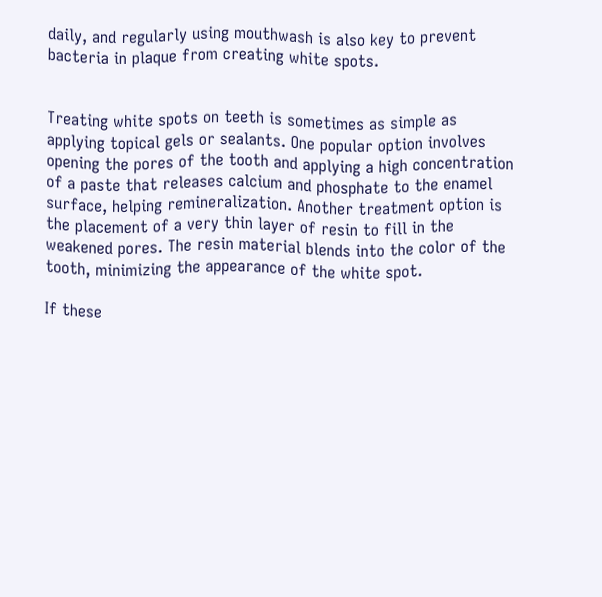daily, and regularly using mouthwash is also key to prevent bacteria in plaque from creating white spots.


Treating white spots on teeth is sometimes as simple as applying topical gels or sealants. One popular option involves opening the pores of the tooth and applying a high concentration of a paste that releases calcium and phosphate to the enamel surface, helping remineralization. Another treatment option is the placement of a very thin layer of resin to fill in the weakened pores. The resin material blends into the color of the tooth, minimizing the appearance of the white spot.

If these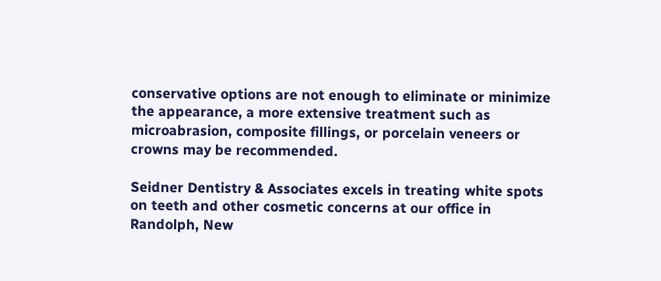conservative options are not enough to eliminate or minimize the appearance, a more extensive treatment such as microabrasion, composite fillings, or porcelain veneers or crowns may be recommended.

Seidner Dentistry & Associates excels in treating white spots on teeth and other cosmetic concerns at our office in Randolph, New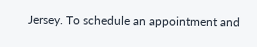Jersey. To schedule an appointment and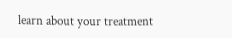learn about your treatment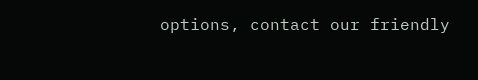options, contact our friendly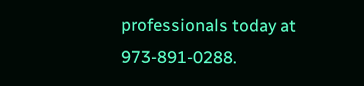professionals today at 973-891-0288.